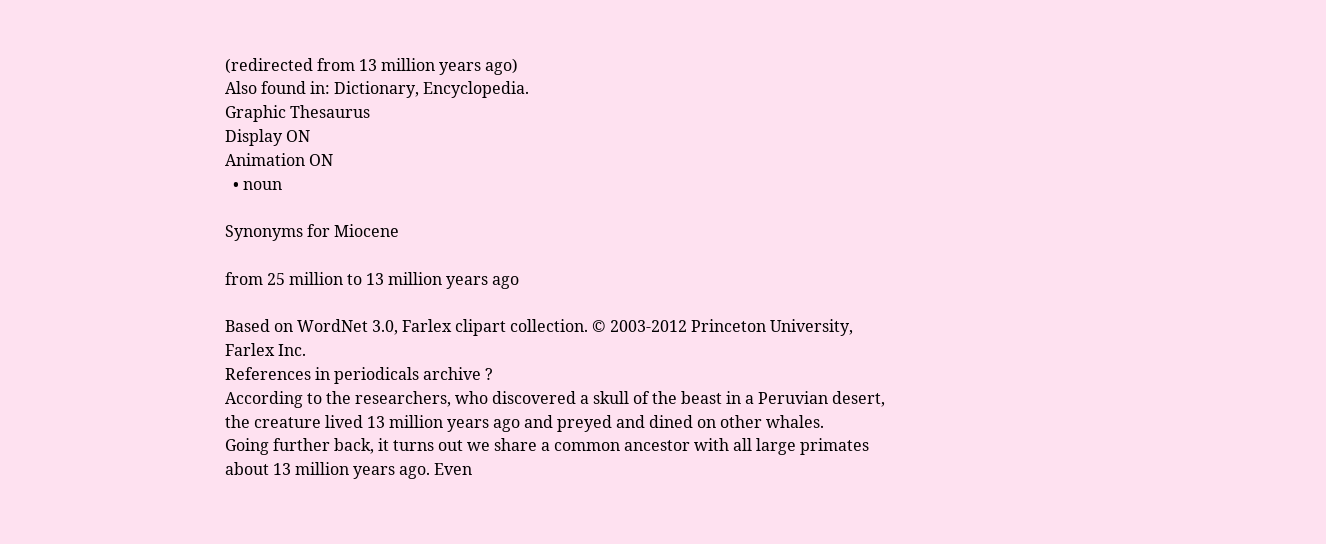(redirected from 13 million years ago)
Also found in: Dictionary, Encyclopedia.
Graphic Thesaurus
Display ON
Animation ON
  • noun

Synonyms for Miocene

from 25 million to 13 million years ago

Based on WordNet 3.0, Farlex clipart collection. © 2003-2012 Princeton University, Farlex Inc.
References in periodicals archive ?
According to the researchers, who discovered a skull of the beast in a Peruvian desert, the creature lived 13 million years ago and preyed and dined on other whales.
Going further back, it turns out we share a common ancestor with all large primates about 13 million years ago. Even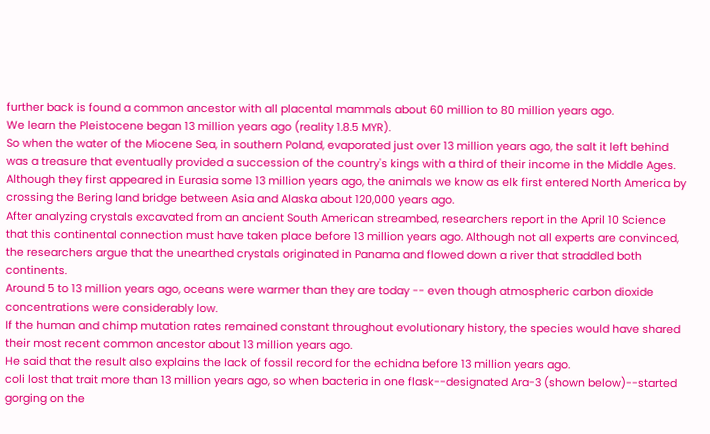further back is found a common ancestor with all placental mammals about 60 million to 80 million years ago.
We learn the Pleistocene began 13 million years ago (reality 1.8.5 MYR).
So when the water of the Miocene Sea, in southern Poland, evaporated just over 13 million years ago, the salt it left behind was a treasure that eventually provided a succession of the country's kings with a third of their income in the Middle Ages.
Although they first appeared in Eurasia some 13 million years ago, the animals we know as elk first entered North America by crossing the Bering land bridge between Asia and Alaska about 120,000 years ago.
After analyzing crystals excavated from an ancient South American streambed, researchers report in the April 10 Science that this continental connection must have taken place before 13 million years ago. Although not all experts are convinced, the researchers argue that the unearthed crystals originated in Panama and flowed down a river that straddled both continents.
Around 5 to 13 million years ago, oceans were warmer than they are today -- even though atmospheric carbon dioxide concentrations were considerably low.
If the human and chimp mutation rates remained constant throughout evolutionary history, the species would have shared their most recent common ancestor about 13 million years ago.
He said that the result also explains the lack of fossil record for the echidna before 13 million years ago.
coli lost that trait more than 13 million years ago, so when bacteria in one flask--designated Ara-3 (shown below)--started gorging on the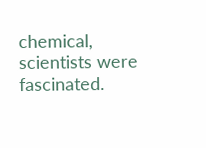chemical, scientists were fascinated.